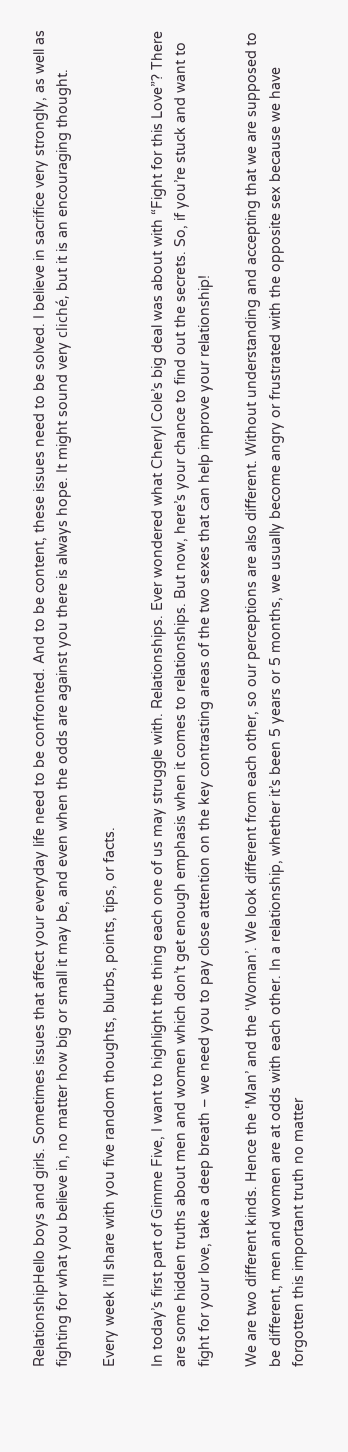RelationshipHello boys and girls. Sometimes issues that affect your everyday life need to be confronted. And to be content, these issues need to be solved. I believe in sacrifice very strongly, as well as fighting for what you believe in, no matter how big or small it may be, and even when the odds are against you there is always hope. It might sound very cliché, but it is an encouraging thought.

Every week I’ll share with you five random thoughts, blurbs, points, tips, or facts.

In today’s first part of Gimme Five, I want to highlight the thing each one of us may struggle with. Relationships. Ever wondered what Cheryl Cole’s big deal was about with “Fight for this Love”? There are some hidden truths about men and women which don’t get enough emphasis when it comes to relationships. But now, here’s your chance to find out the secrets. So, if you’re stuck and want to fight for your love, take a deep breath – we need you to pay close attention on the key contrasting areas of the two sexes that can help improve your relationship!

We are two different kinds. Hence the ‘Man’ and the ‘Woman’. We look different from each other, so our perceptions are also different. Without understanding and accepting that we are supposed to be different, men and women are at odds with each other. In a relationship, whether it’s been 5 years or 5 months, we usually become angry or frustrated with the opposite sex because we have forgotten this important truth no matter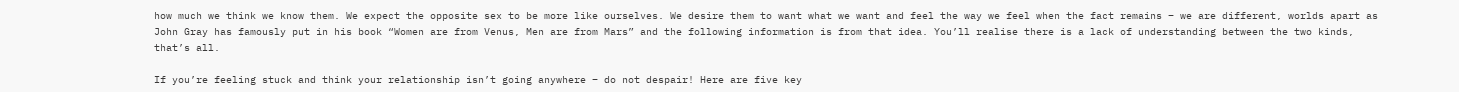how much we think we know them. We expect the opposite sex to be more like ourselves. We desire them to want what we want and feel the way we feel when the fact remains – we are different, worlds apart as John Gray has famously put in his book “Women are from Venus, Men are from Mars” and the following information is from that idea. You’ll realise there is a lack of understanding between the two kinds, that’s all.

If you’re feeling stuck and think your relationship isn’t going anywhere – do not despair! Here are five key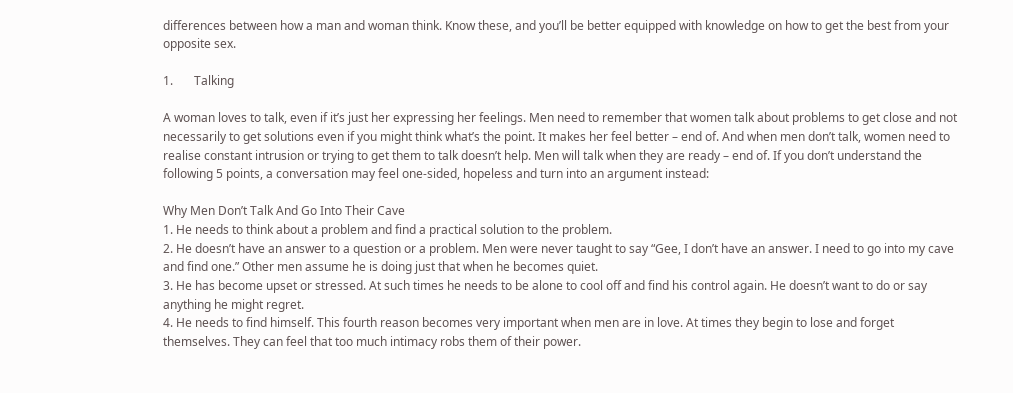differences between how a man and woman think. Know these, and you’ll be better equipped with knowledge on how to get the best from your opposite sex.

1.       Talking

A woman loves to talk, even if it’s just her expressing her feelings. Men need to remember that women talk about problems to get close and not necessarily to get solutions even if you might think what’s the point. It makes her feel better – end of. And when men don’t talk, women need to realise constant intrusion or trying to get them to talk doesn’t help. Men will talk when they are ready – end of. If you don’t understand the following 5 points, a conversation may feel one-sided, hopeless and turn into an argument instead:

Why Men Don’t Talk And Go Into Their Cave
1. He needs to think about a problem and find a practical solution to the problem.
2. He doesn’t have an answer to a question or a problem. Men were never taught to say “Gee, I don’t have an answer. I need to go into my cave and find one.” Other men assume he is doing just that when he becomes quiet.
3. He has become upset or stressed. At such times he needs to be alone to cool off and find his control again. He doesn’t want to do or say anything he might regret.
4. He needs to find himself. This fourth reason becomes very important when men are in love. At times they begin to lose and forget themselves. They can feel that too much intimacy robs them of their power.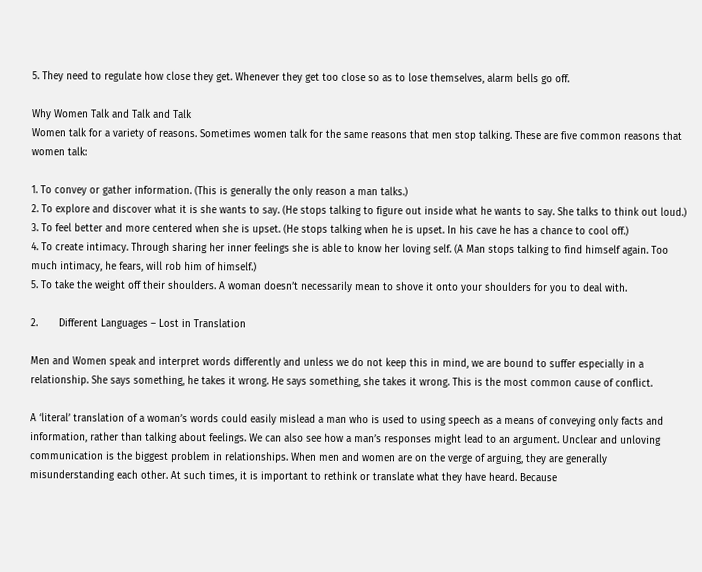5. They need to regulate how close they get. Whenever they get too close so as to lose themselves, alarm bells go off.

Why Women Talk and Talk and Talk
Women talk for a variety of reasons. Sometimes women talk for the same reasons that men stop talking. These are five common reasons that women talk:

1. To convey or gather information. (This is generally the only reason a man talks.)
2. To explore and discover what it is she wants to say. (He stops talking to figure out inside what he wants to say. She talks to think out loud.)
3. To feel better and more centered when she is upset. (He stops talking when he is upset. In his cave he has a chance to cool off.)
4. To create intimacy. Through sharing her inner feelings she is able to know her loving self. (A Man stops talking to find himself again. Too much intimacy, he fears, will rob him of himself.)
5. To take the weight off their shoulders. A woman doesn’t necessarily mean to shove it onto your shoulders for you to deal with.

2.       Different Languages – Lost in Translation

Men and Women speak and interpret words differently and unless we do not keep this in mind, we are bound to suffer especially in a relationship. She says something, he takes it wrong. He says something, she takes it wrong. This is the most common cause of conflict.

A ‘literal’ translation of a woman’s words could easily mislead a man who is used to using speech as a means of conveying only facts and information, rather than talking about feelings. We can also see how a man’s responses might lead to an argument. Unclear and unloving communication is the biggest problem in relationships. When men and women are on the verge of arguing, they are generally misunderstanding each other. At such times, it is important to rethink or translate what they have heard. Because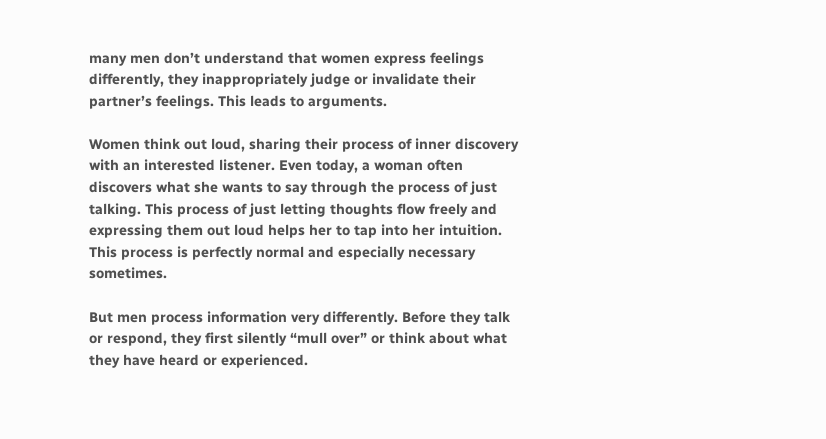many men don’t understand that women express feelings differently, they inappropriately judge or invalidate their partner’s feelings. This leads to arguments.

Women think out loud, sharing their process of inner discovery with an interested listener. Even today, a woman often discovers what she wants to say through the process of just talking. This process of just letting thoughts flow freely and expressing them out loud helps her to tap into her intuition. This process is perfectly normal and especially necessary sometimes.

But men process information very differently. Before they talk or respond, they first silently “mull over” or think about what they have heard or experienced.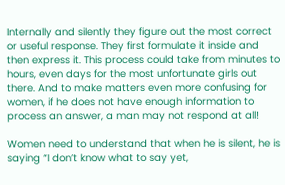Internally and silently they figure out the most correct or useful response. They first formulate it inside and then express it. This process could take from minutes to hours, even days for the most unfortunate girls out there. And to make matters even more confusing for women, if he does not have enough information to process an answer, a man may not respond at all!

Women need to understand that when he is silent, he is saying “I don’t know what to say yet,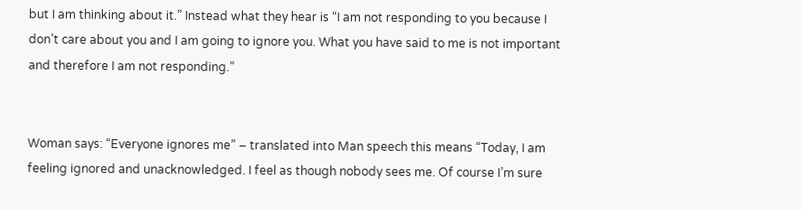but I am thinking about it.” Instead what they hear is “I am not responding to you because I don’t care about you and I am going to ignore you. What you have said to me is not important and therefore I am not responding.”


Woman says: “Everyone ignores me” – translated into Man speech this means “Today, I am feeling ignored and unacknowledged. I feel as though nobody sees me. Of course I’m sure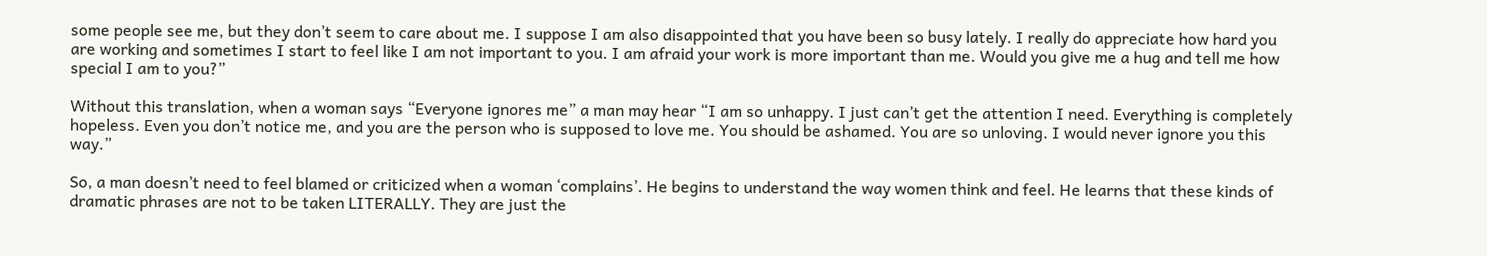some people see me, but they don’t seem to care about me. I suppose I am also disappointed that you have been so busy lately. I really do appreciate how hard you are working and sometimes I start to feel like I am not important to you. I am afraid your work is more important than me. Would you give me a hug and tell me how special I am to you?”

Without this translation, when a woman says “Everyone ignores me” a man may hear “I am so unhappy. I just can’t get the attention I need. Everything is completely hopeless. Even you don’t notice me, and you are the person who is supposed to love me. You should be ashamed. You are so unloving. I would never ignore you this way.”

So, a man doesn’t need to feel blamed or criticized when a woman ‘complains’. He begins to understand the way women think and feel. He learns that these kinds of dramatic phrases are not to be taken LITERALLY. They are just the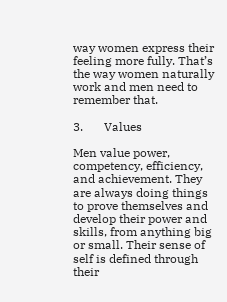way women express their feeling more fully. That’s the way women naturally work and men need to remember that.

3.       Values

Men value power, competency, efficiency, and achievement. They are always doing things to prove themselves and develop their power and skills, from anything big or small. Their sense of self is defined through their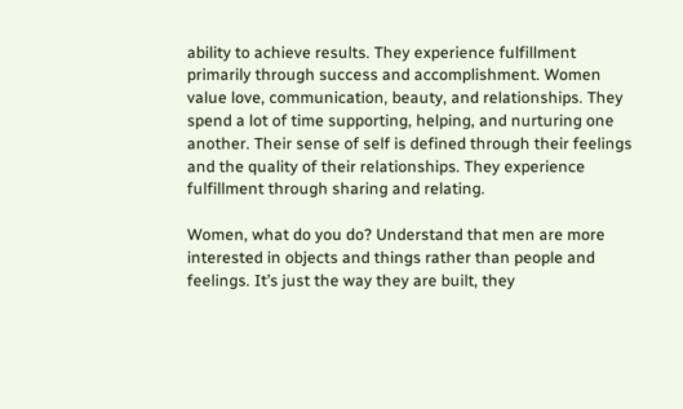ability to achieve results. They experience fulfillment primarily through success and accomplishment. Women value love, communication, beauty, and relationships. They spend a lot of time supporting, helping, and nurturing one another. Their sense of self is defined through their feelings and the quality of their relationships. They experience fulfillment through sharing and relating.

Women, what do you do? Understand that men are more interested in objects and things rather than people and feelings. It’s just the way they are built, they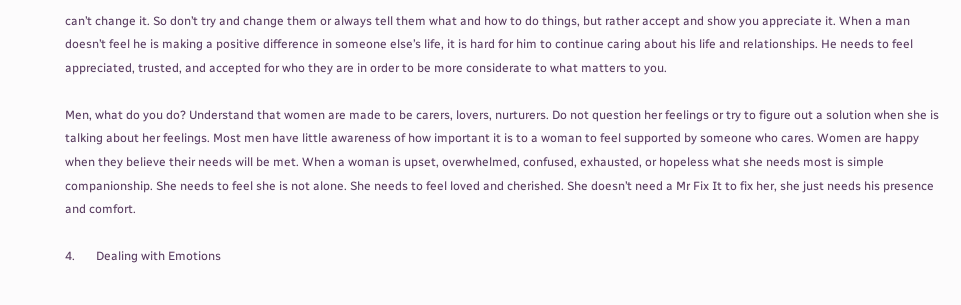can’t change it. So don’t try and change them or always tell them what and how to do things, but rather accept and show you appreciate it. When a man doesn’t feel he is making a positive difference in someone else’s life, it is hard for him to continue caring about his life and relationships. He needs to feel appreciated, trusted, and accepted for who they are in order to be more considerate to what matters to you.

Men, what do you do? Understand that women are made to be carers, lovers, nurturers. Do not question her feelings or try to figure out a solution when she is talking about her feelings. Most men have little awareness of how important it is to a woman to feel supported by someone who cares. Women are happy when they believe their needs will be met. When a woman is upset, overwhelmed, confused, exhausted, or hopeless what she needs most is simple companionship. She needs to feel she is not alone. She needs to feel loved and cherished. She doesn’t need a Mr Fix It to fix her, she just needs his presence and comfort.

4.       Dealing with Emotions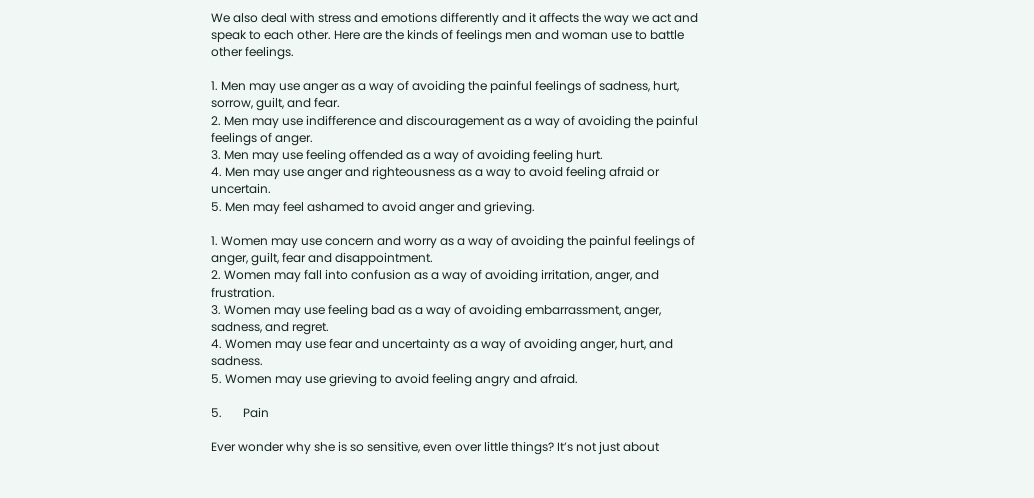We also deal with stress and emotions differently and it affects the way we act and speak to each other. Here are the kinds of feelings men and woman use to battle other feelings.

1. Men may use anger as a way of avoiding the painful feelings of sadness, hurt, sorrow, guilt, and fear.
2. Men may use indifference and discouragement as a way of avoiding the painful feelings of anger.
3. Men may use feeling offended as a way of avoiding feeling hurt.
4. Men may use anger and righteousness as a way to avoid feeling afraid or uncertain.
5. Men may feel ashamed to avoid anger and grieving.

1. Women may use concern and worry as a way of avoiding the painful feelings of anger, guilt, fear and disappointment.
2. Women may fall into confusion as a way of avoiding irritation, anger, and frustration.
3. Women may use feeling bad as a way of avoiding embarrassment, anger, sadness, and regret.
4. Women may use fear and uncertainty as a way of avoiding anger, hurt, and sadness.
5. Women may use grieving to avoid feeling angry and afraid.

5.       Pain

Ever wonder why she is so sensitive, even over little things? It’s not just about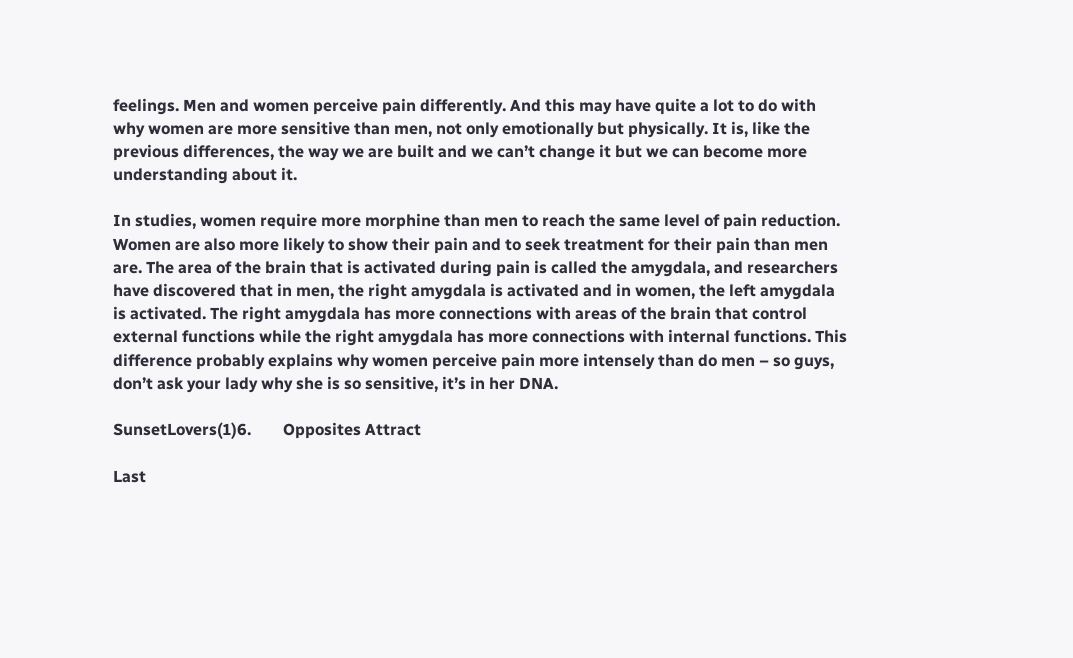feelings. Men and women perceive pain differently. And this may have quite a lot to do with why women are more sensitive than men, not only emotionally but physically. It is, like the previous differences, the way we are built and we can’t change it but we can become more understanding about it.

In studies, women require more morphine than men to reach the same level of pain reduction. Women are also more likely to show their pain and to seek treatment for their pain than men are. The area of the brain that is activated during pain is called the amygdala, and researchers have discovered that in men, the right amygdala is activated and in women, the left amygdala is activated. The right amygdala has more connections with areas of the brain that control external functions while the right amygdala has more connections with internal functions. This difference probably explains why women perceive pain more intensely than do men – so guys, don’t ask your lady why she is so sensitive, it’s in her DNA.

SunsetLovers(1)6.        Opposites Attract

Last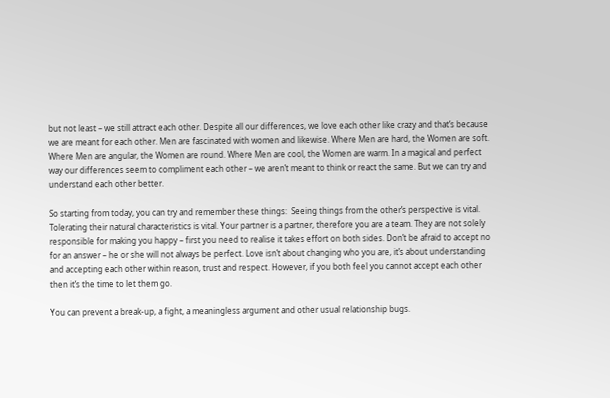but not least – we still attract each other. Despite all our differences, we love each other like crazy and that’s because we are meant for each other. Men are fascinated with women and likewise. Where Men are hard, the Women are soft. Where Men are angular, the Women are round. Where Men are cool, the Women are warm. In a magical and perfect way our differences seem to compliment each other – we aren’t meant to think or react the same. But we can try and understand each other better.

So starting from today, you can try and remember these things:  Seeing things from the other’s perspective is vital. Tolerating their natural characteristics is vital. Your partner is a partner, therefore you are a team. They are not solely responsible for making you happy – first you need to realise it takes effort on both sides. Don’t be afraid to accept no for an answer – he or she will not always be perfect. Love isn’t about changing who you are, it’s about understanding and accepting each other within reason, trust and respect. However, if you both feel you cannot accept each other then it’s the time to let them go.

You can prevent a break-up, a fight, a meaningless argument and other usual relationship bugs.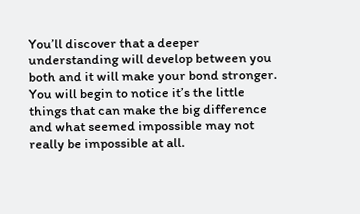You’ll discover that a deeper understanding will develop between you both and it will make your bond stronger. You will begin to notice it’s the little things that can make the big difference and what seemed impossible may not really be impossible at all.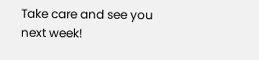Take care and see you next week!